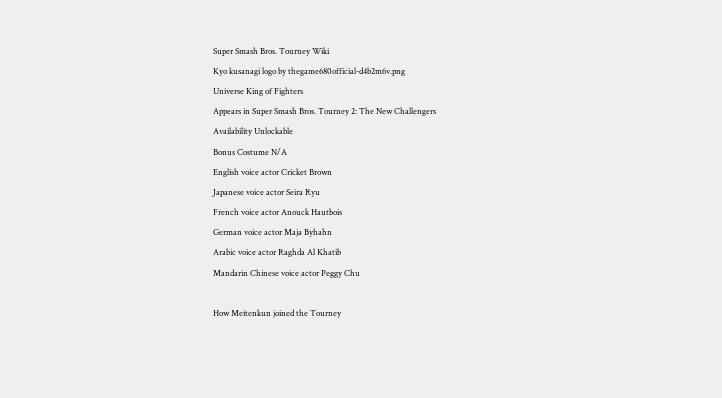Super Smash Bros. Tourney Wiki
Kyo kusanagi logo by thegame680official-d4b2m6v.png
Universe King of Fighters
Appears in Super Smash Bros. Tourney 2: The New Challengers
Availability Unlockable
Bonus Costume N/A
English voice actor Cricket Brown
Japanese voice actor Seira Ryu
French voice actor Anouck Hautbois
German voice actor Maja Byhahn
Arabic voice actor Raghda Al Khatib
Mandarin Chinese voice actor Peggy Chu

How Meitenkun joined the Tourney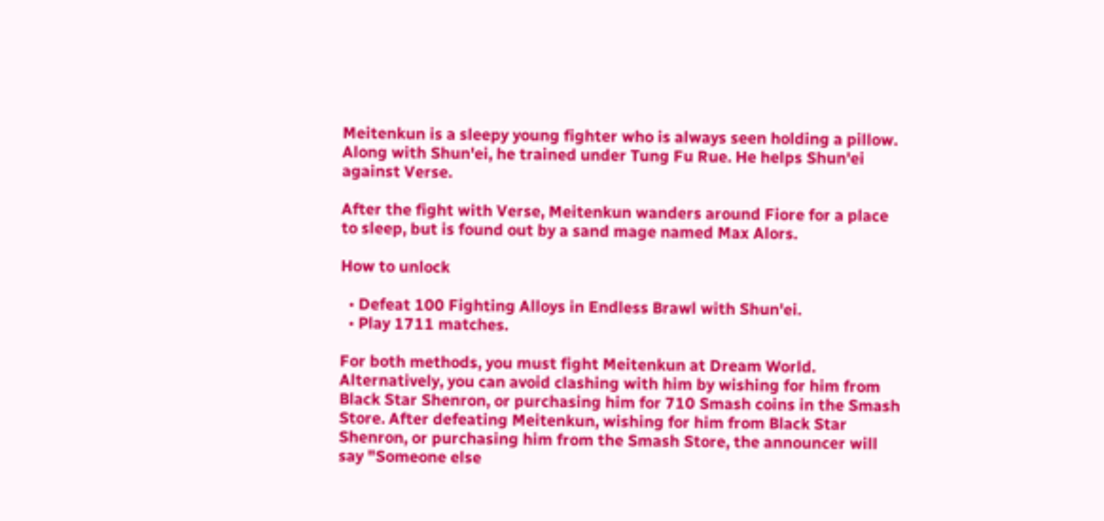Meitenkun is a sleepy young fighter who is always seen holding a pillow. Along with Shun'ei, he trained under Tung Fu Rue. He helps Shun'ei against Verse.

After the fight with Verse, Meitenkun wanders around Fiore for a place to sleep, but is found out by a sand mage named Max Alors.

How to unlock

  • Defeat 100 Fighting Alloys in Endless Brawl with Shun'ei.
  • Play 1711 matches.

For both methods, you must fight Meitenkun at Dream World. Alternatively, you can avoid clashing with him by wishing for him from Black Star Shenron, or purchasing him for 710 Smash coins in the Smash Store. After defeating Meitenkun, wishing for him from Black Star Shenron, or purchasing him from the Smash Store, the announcer will say "Someone else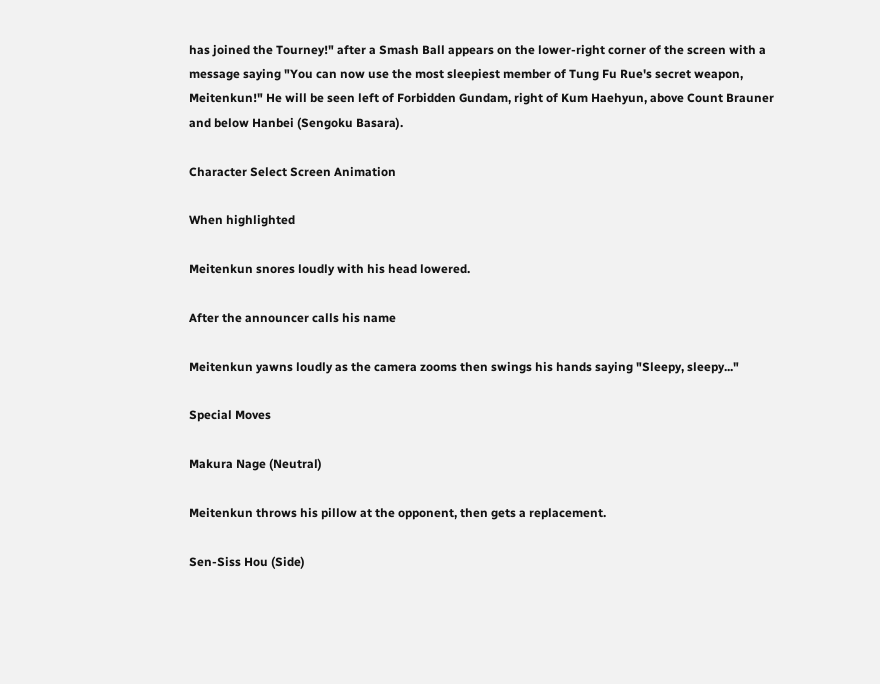has joined the Tourney!" after a Smash Ball appears on the lower-right corner of the screen with a message saying "You can now use the most sleepiest member of Tung Fu Rue's secret weapon, Meitenkun!" He will be seen left of Forbidden Gundam, right of Kum Haehyun, above Count Brauner and below Hanbei (Sengoku Basara).

Character Select Screen Animation

When highlighted

Meitenkun snores loudly with his head lowered.

After the announcer calls his name

Meitenkun yawns loudly as the camera zooms then swings his hands saying "Sleepy, sleepy..."

Special Moves

Makura Nage (Neutral)

Meitenkun throws his pillow at the opponent, then gets a replacement.

Sen-Siss Hou (Side)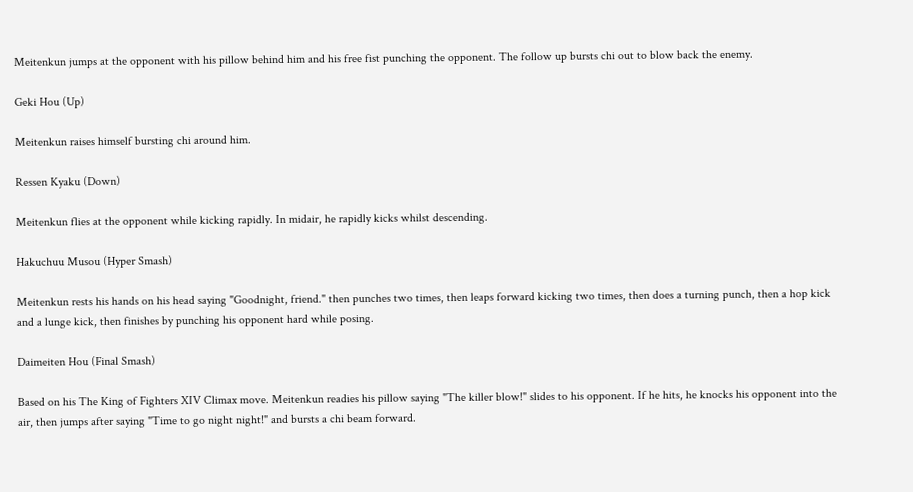Meitenkun jumps at the opponent with his pillow behind him and his free fist punching the opponent. The follow up bursts chi out to blow back the enemy.

Geki Hou (Up)

Meitenkun raises himself bursting chi around him.

Ressen Kyaku (Down)

Meitenkun flies at the opponent while kicking rapidly. In midair, he rapidly kicks whilst descending.

Hakuchuu Musou (Hyper Smash)

Meitenkun rests his hands on his head saying "Goodnight, friend." then punches two times, then leaps forward kicking two times, then does a turning punch, then a hop kick and a lunge kick, then finishes by punching his opponent hard while posing.

Daimeiten Hou (Final Smash)

Based on his The King of Fighters XIV Climax move. Meitenkun readies his pillow saying "The killer blow!" slides to his opponent. If he hits, he knocks his opponent into the air, then jumps after saying "Time to go night night!" and bursts a chi beam forward.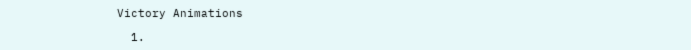Victory Animations

  1.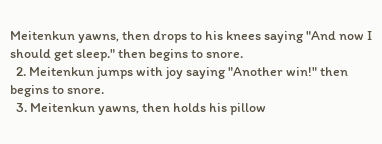Meitenkun yawns, then drops to his knees saying "And now I should get sleep." then begins to snore.
  2. Meitenkun jumps with joy saying "Another win!" then begins to snore.
  3. Meitenkun yawns, then holds his pillow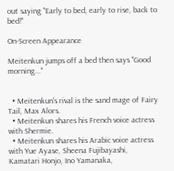out saying "Early to bed, early to rise, back to bed!"

On-Screen Appearance

Meitenkun jumps off a bed then says "Good morning..."


  • Meitenkun's rival is the sand mage of Fairy Tail, Max Alors.
  • Meitenkun shares his French voice actress with Shermie.
  • Meitenkun shares his Arabic voice actress with Yue Ayase, Sheena Fujibayashi, Kamatari Honjo, Ino Yamanaka,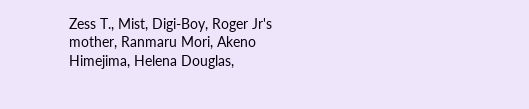Zess T., Mist, Digi-Boy, Roger Jr's mother, Ranmaru Mori, Akeno Himejima, Helena Douglas,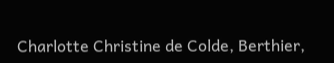Charlotte Christine de Colde, Berthier,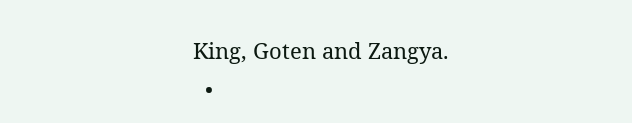King, Goten and Zangya.
  •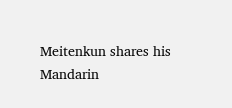Meitenkun shares his Mandarin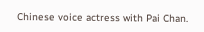Chinese voice actress with Pai Chan.